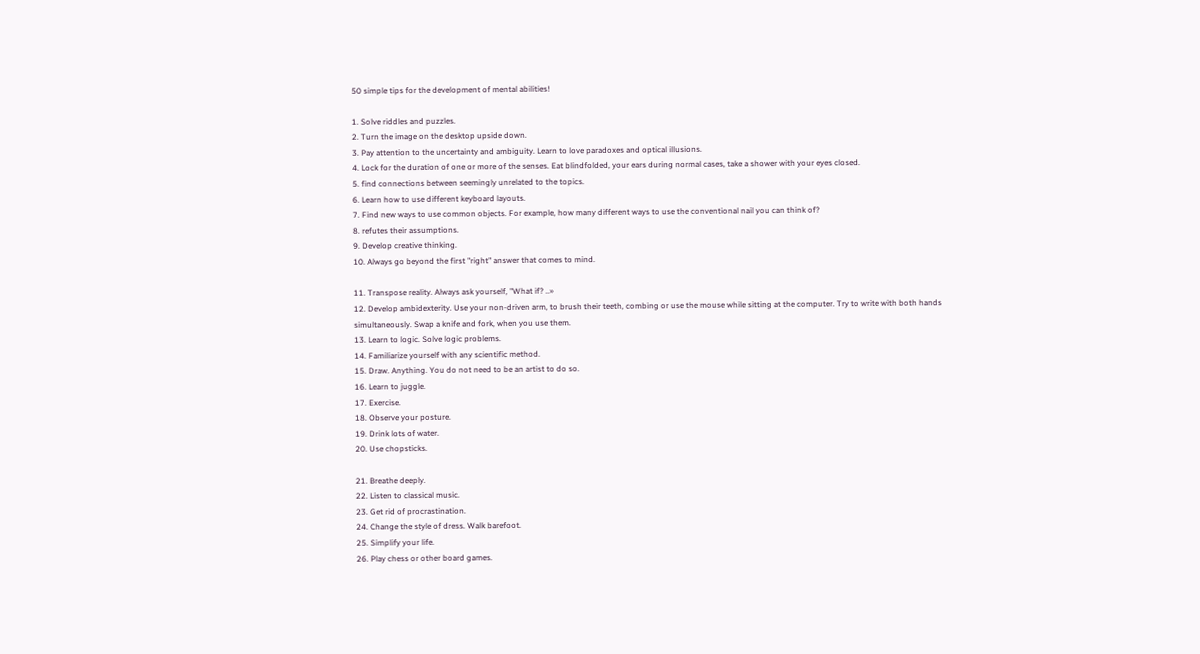50 simple tips for the development of mental abilities!

1. Solve riddles and puzzles.
2. Turn the image on the desktop upside down.
3. Pay attention to the uncertainty and ambiguity. Learn to love paradoxes and optical illusions.
4. Lock for the duration of one or more of the senses. Eat blindfolded, your ears during normal cases, take a shower with your eyes closed.
5. find connections between seemingly unrelated to the topics.
6. Learn how to use different keyboard layouts.
7. Find new ways to use common objects. For example, how many different ways to use the conventional nail you can think of?
8. refutes their assumptions.
9. Develop creative thinking.
10. Always go beyond the first "right" answer that comes to mind.

11. Transpose reality. Always ask yourself, "What if? ..»
12. Develop ambidexterity. Use your non-driven arm, to brush their teeth, combing or use the mouse while sitting at the computer. Try to write with both hands simultaneously. Swap a knife and fork, when you use them.
13. Learn to logic. Solve logic problems.
14. Familiarize yourself with any scientific method.
15. Draw. Anything. You do not need to be an artist to do so.
16. Learn to juggle.
17. Exercise.
18. Observe your posture.
19. Drink lots of water.
20. Use chopsticks.

21. Breathe deeply.
22. Listen to classical music.
23. Get rid of procrastination.
24. Change the style of dress. Walk barefoot.
25. Simplify your life.
26. Play chess or other board games.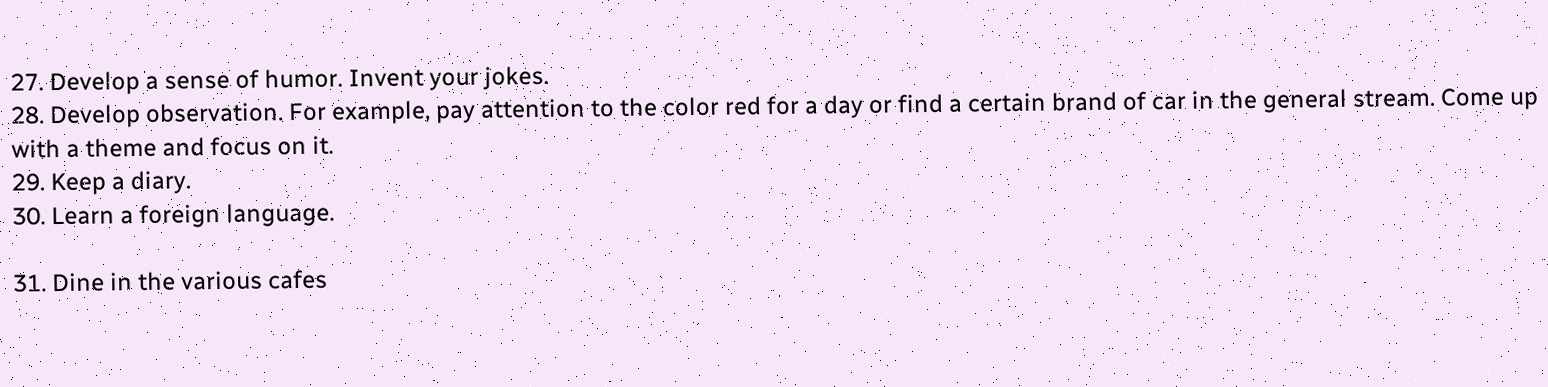27. Develop a sense of humor. Invent your jokes.
28. Develop observation. For example, pay attention to the color red for a day or find a certain brand of car in the general stream. Come up with a theme and focus on it.
29. Keep a diary.
30. Learn a foreign language.

31. Dine in the various cafes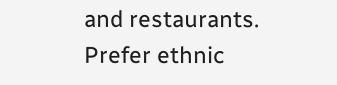and restaurants. Prefer ethnic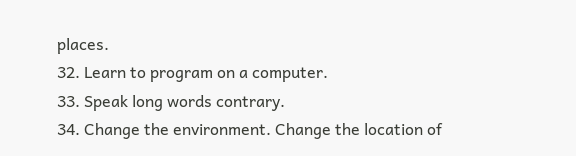places.
32. Learn to program on a computer.
33. Speak long words contrary.
34. Change the environment. Change the location of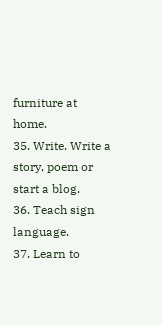furniture at home.
35. Write. Write a story, poem or start a blog.
36. Teach sign language.
37. Learn to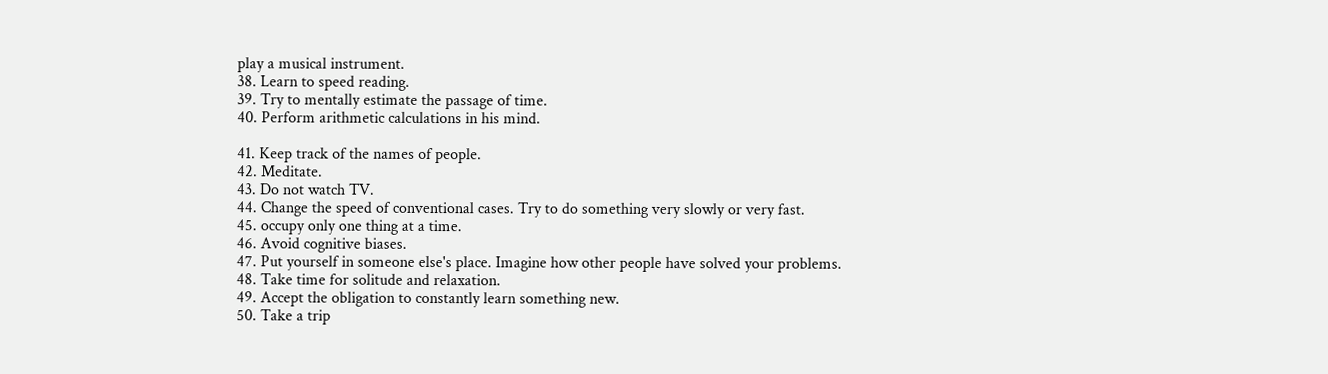play a musical instrument.
38. Learn to speed reading.
39. Try to mentally estimate the passage of time.
40. Perform arithmetic calculations in his mind.

41. Keep track of the names of people.
42. Meditate.
43. Do not watch TV.
44. Change the speed of conventional cases. Try to do something very slowly or very fast.
45. occupy only one thing at a time.
46. Avoid cognitive biases.
47. Put yourself in someone else's place. Imagine how other people have solved your problems.
48. Take time for solitude and relaxation.
49. Accept the obligation to constantly learn something new.
50. Take a trip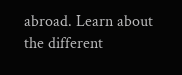abroad. Learn about the different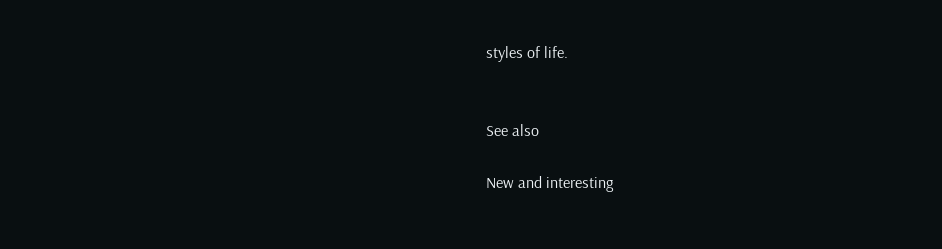styles of life.


See also

New and interesting